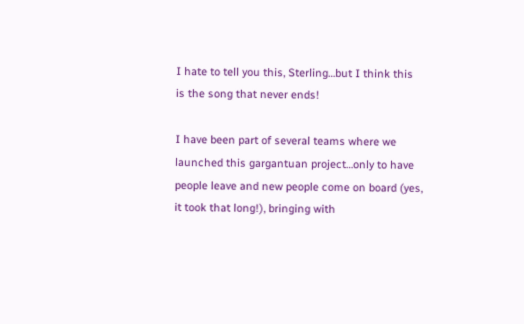I hate to tell you this, Sterling…but I think this is the song that never ends!

I have been part of several teams where we launched this gargantuan project…only to have people leave and new people come on board (yes, it took that long!), bringing with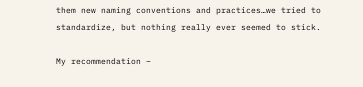them new naming conventions and practices…we tried to standardize, but nothing really ever seemed to stick.

My recommendation –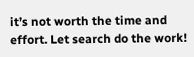it’s not worth the time and effort. Let search do the work!